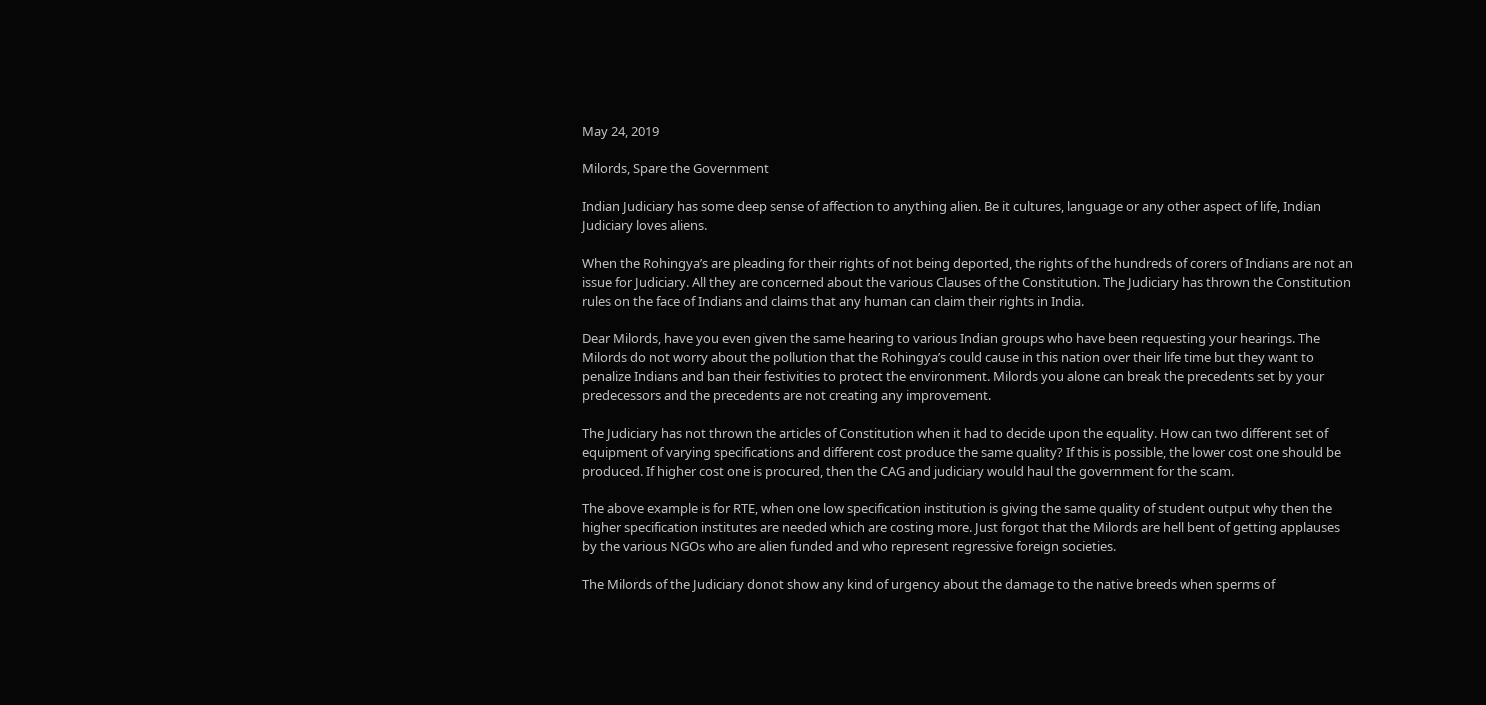May 24, 2019

Milords, Spare the Government

Indian Judiciary has some deep sense of affection to anything alien. Be it cultures, language or any other aspect of life, Indian Judiciary loves aliens.

When the Rohingya’s are pleading for their rights of not being deported, the rights of the hundreds of corers of Indians are not an issue for Judiciary. All they are concerned about the various Clauses of the Constitution. The Judiciary has thrown the Constitution rules on the face of Indians and claims that any human can claim their rights in India.

Dear Milords, have you even given the same hearing to various Indian groups who have been requesting your hearings. The Milords do not worry about the pollution that the Rohingya’s could cause in this nation over their life time but they want to penalize Indians and ban their festivities to protect the environment. Milords you alone can break the precedents set by your predecessors and the precedents are not creating any improvement.

The Judiciary has not thrown the articles of Constitution when it had to decide upon the equality. How can two different set of equipment of varying specifications and different cost produce the same quality? If this is possible, the lower cost one should be produced. If higher cost one is procured, then the CAG and judiciary would haul the government for the scam.

The above example is for RTE, when one low specification institution is giving the same quality of student output why then the higher specification institutes are needed which are costing more. Just forgot that the Milords are hell bent of getting applauses by the various NGOs who are alien funded and who represent regressive foreign societies.

The Milords of the Judiciary donot show any kind of urgency about the damage to the native breeds when sperms of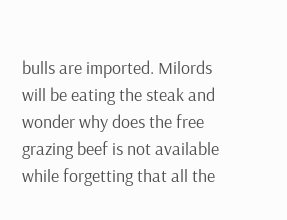bulls are imported. Milords will be eating the steak and wonder why does the free grazing beef is not available while forgetting that all the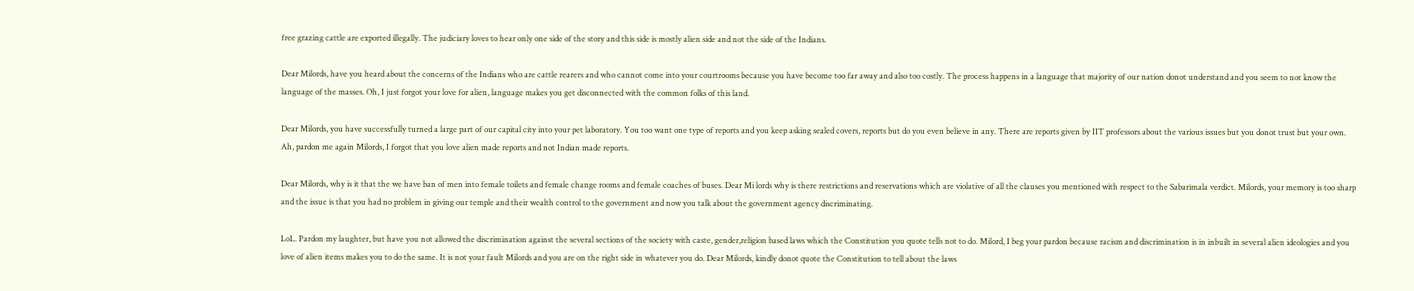free grazing cattle are exported illegally. The judiciary loves to hear only one side of the story and this side is mostly alien side and not the side of the Indians.

Dear Milords, have you heard about the concerns of the Indians who are cattle rearers and who cannot come into your courtrooms because you have become too far away and also too costly. The process happens in a language that majority of our nation donot understand and you seem to not know the language of the masses. Oh, I just forgot your love for alien, language makes you get disconnected with the common folks of this land.

Dear Milords, you have successfully turned a large part of our capital city into your pet laboratory. You too want one type of reports and you keep asking sealed covers, reports but do you even believe in any. There are reports given by IIT professors about the various issues but you donot trust but your own. Ah, pardon me again Milords, I forgot that you love alien made reports and not Indian made reports.

Dear Milords, why is it that the we have ban of men into female toilets and female change rooms and female coaches of buses. Dear Mi lords why is there restrictions and reservations which are violative of all the clauses you mentioned with respect to the Sabarimala verdict. Milords, your memory is too sharp and the issue is that you had no problem in giving our temple and their wealth control to the government and now you talk about the government agency discriminating.

LoL. Pardon my laughter, but have you not allowed the discrimination against the several sections of the society with caste, gender,religion based laws which the Constitution you quote tells not to do. Milord, I beg your pardon because racism and discrimination is in inbuilt in several alien ideologies and you love of alien items makes you to do the same. It is not your fault Milords and you are on the right side in whatever you do. Dear Milords, kindly donot quote the Constitution to tell about the laws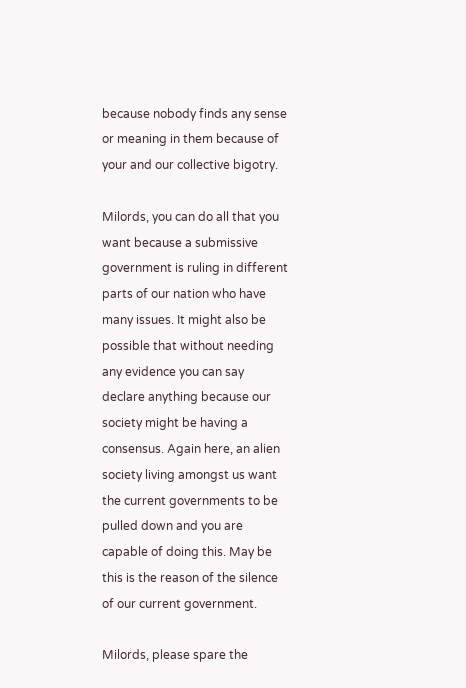because nobody finds any sense or meaning in them because of your and our collective bigotry.

Milords, you can do all that you want because a submissive government is ruling in different parts of our nation who have many issues. It might also be possible that without needing any evidence you can say declare anything because our society might be having a consensus. Again here, an alien society living amongst us want the current governments to be pulled down and you are capable of doing this. May be this is the reason of the silence of our current government.

Milords, please spare the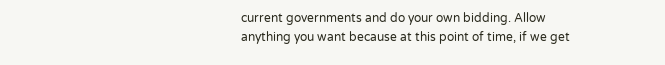current governments and do your own bidding. Allow anything you want because at this point of time, if we get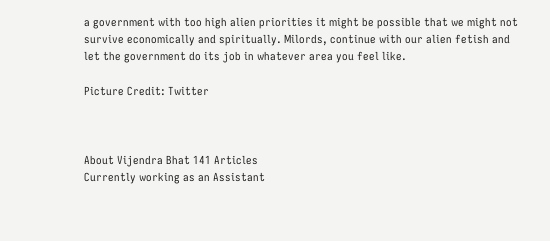a government with too high alien priorities it might be possible that we might not survive economically and spiritually. Milords, continue with our alien fetish and let the government do its job in whatever area you feel like.

Picture Credit: Twitter



About Vijendra Bhat 141 Articles
Currently working as an Assistant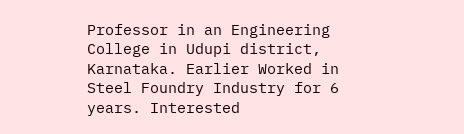Professor in an Engineering College in Udupi district, Karnataka. Earlier Worked in Steel Foundry Industry for 6 years. Interested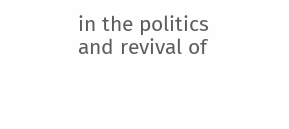in the politics and revival of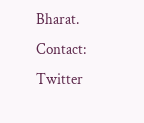Bharat.
Contact: Twitter